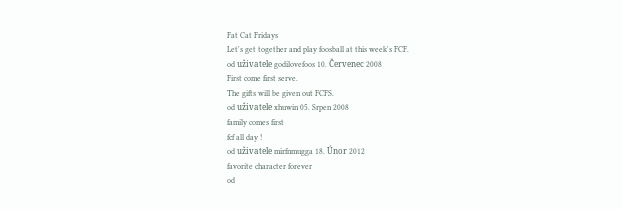Fat Cat Fridays
Let's get together and play foosball at this week's FCF.
od uživatele godilovefoos 10. Červenec 2008
First come first serve.
The gifts will be given out FCFS.
od uživatele xhuwin 05. Srpen 2008
family comes first
fcf all day !
od uživatele mirfnmugga 18. Únor 2012
favorite character forever
od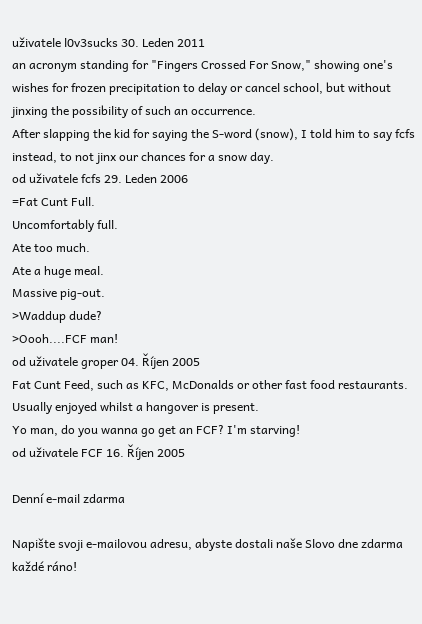uživatele l0v3sucks 30. Leden 2011
an acronym standing for "Fingers Crossed For Snow," showing one's wishes for frozen precipitation to delay or cancel school, but without jinxing the possibility of such an occurrence.
After slapping the kid for saying the S-word (snow), I told him to say fcfs instead, to not jinx our chances for a snow day.
od uživatele fcfs 29. Leden 2006
=Fat Cunt Full.
Uncomfortably full.
Ate too much.
Ate a huge meal.
Massive pig-out.
>Waddup dude?
>Oooh....FCF man!
od uživatele groper 04. Říjen 2005
Fat Cunt Feed, such as KFC, McDonalds or other fast food restaurants. Usually enjoyed whilst a hangover is present.
Yo man, do you wanna go get an FCF? I'm starving!
od uživatele FCF 16. Říjen 2005

Denní e-mail zdarma

Napište svoji e-mailovou adresu, abyste dostali naše Slovo dne zdarma každé ráno!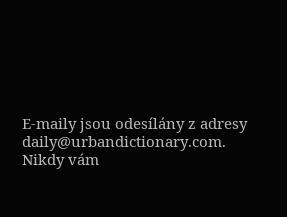E-maily jsou odesílány z adresy daily@urbandictionary.com. Nikdy vám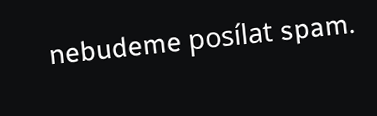nebudeme posílat spam.